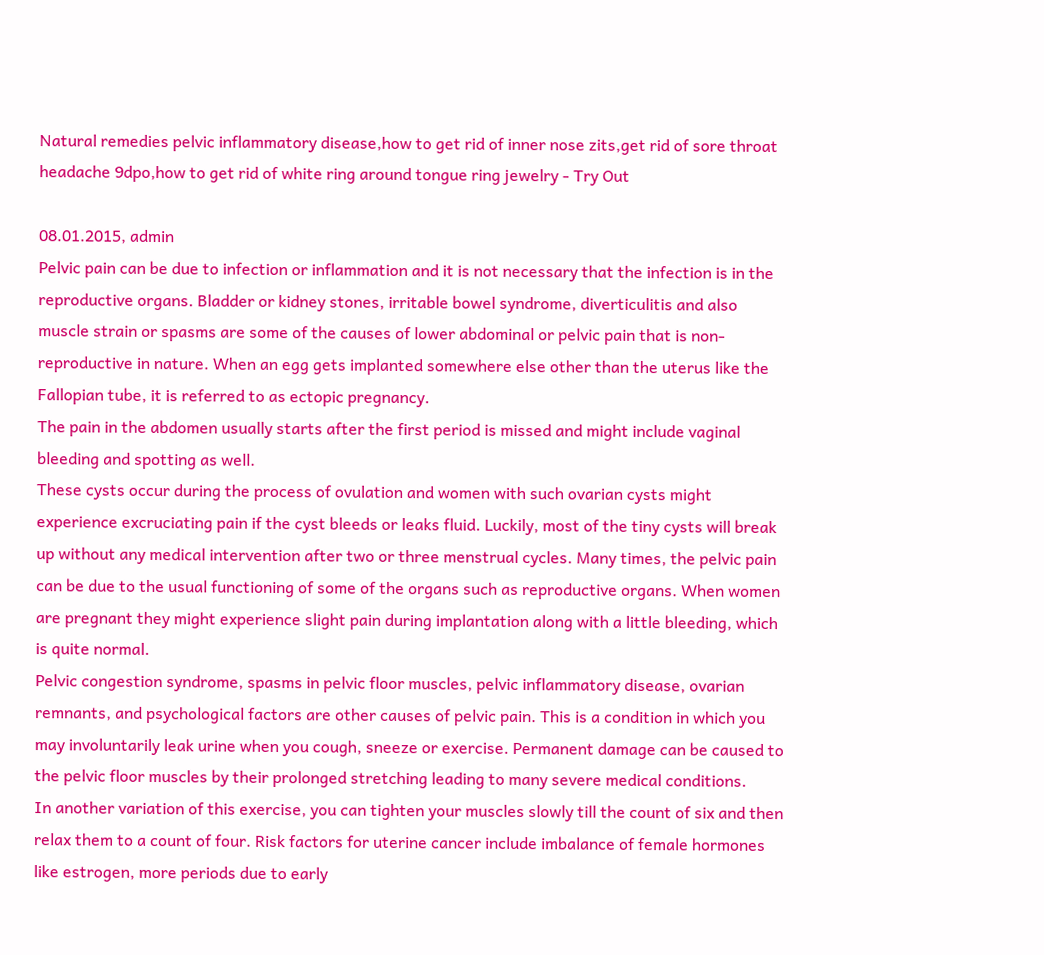Natural remedies pelvic inflammatory disease,how to get rid of inner nose zits,get rid of sore throat headache 9dpo,how to get rid of white ring around tongue ring jewelry - Try Out

08.01.2015, admin
Pelvic pain can be due to infection or inflammation and it is not necessary that the infection is in the reproductive organs. Bladder or kidney stones, irritable bowel syndrome, diverticulitis and also muscle strain or spasms are some of the causes of lower abdominal or pelvic pain that is non-reproductive in nature. When an egg gets implanted somewhere else other than the uterus like the Fallopian tube, it is referred to as ectopic pregnancy.
The pain in the abdomen usually starts after the first period is missed and might include vaginal bleeding and spotting as well.
These cysts occur during the process of ovulation and women with such ovarian cysts might experience excruciating pain if the cyst bleeds or leaks fluid. Luckily, most of the tiny cysts will break up without any medical intervention after two or three menstrual cycles. Many times, the pelvic pain can be due to the usual functioning of some of the organs such as reproductive organs. When women are pregnant they might experience slight pain during implantation along with a little bleeding, which is quite normal.
Pelvic congestion syndrome, spasms in pelvic floor muscles, pelvic inflammatory disease, ovarian remnants, and psychological factors are other causes of pelvic pain. This is a condition in which you may involuntarily leak urine when you cough, sneeze or exercise. Permanent damage can be caused to the pelvic floor muscles by their prolonged stretching leading to many severe medical conditions.
In another variation of this exercise, you can tighten your muscles slowly till the count of six and then relax them to a count of four. Risk factors for uterine cancer include imbalance of female hormones like estrogen, more periods due to early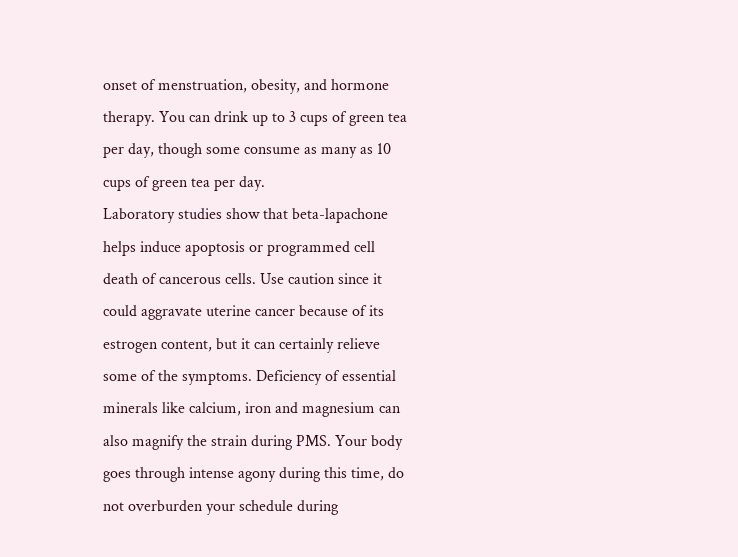onset of menstruation, obesity, and hormone therapy. You can drink up to 3 cups of green tea per day, though some consume as many as 10 cups of green tea per day.
Laboratory studies show that beta-lapachone helps induce apoptosis or programmed cell death of cancerous cells. Use caution since it could aggravate uterine cancer because of its estrogen content, but it can certainly relieve some of the symptoms. Deficiency of essential minerals like calcium, iron and magnesium can also magnify the strain during PMS. Your body goes through intense agony during this time, do not overburden your schedule during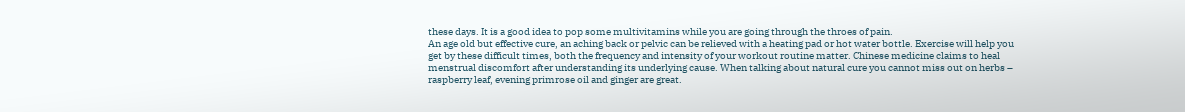these days. It is a good idea to pop some multivitamins while you are going through the throes of pain.
An age old but effective cure, an aching back or pelvic can be relieved with a heating pad or hot water bottle. Exercise will help you get by these difficult times, both the frequency and intensity of your workout routine matter. Chinese medicine claims to heal menstrual discomfort after understanding its underlying cause. When talking about natural cure you cannot miss out on herbs – raspberry leaf, evening primrose oil and ginger are great.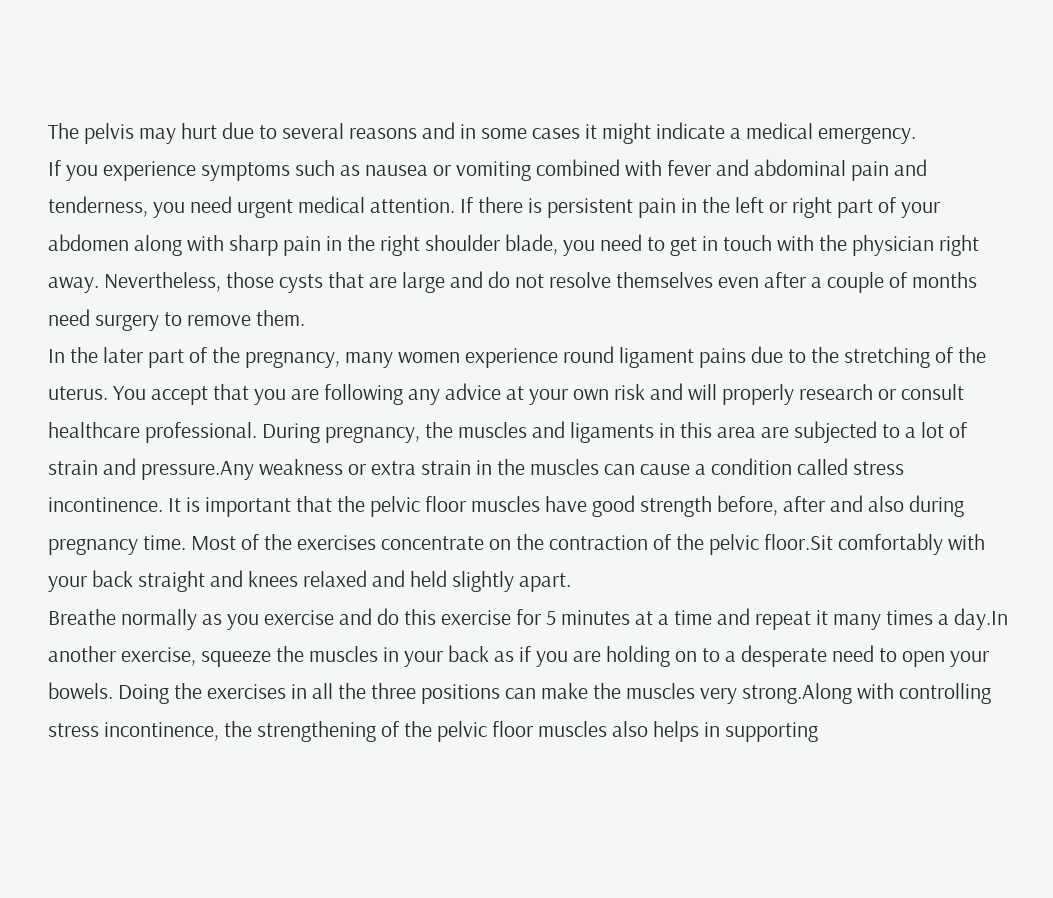The pelvis may hurt due to several reasons and in some cases it might indicate a medical emergency.
If you experience symptoms such as nausea or vomiting combined with fever and abdominal pain and tenderness, you need urgent medical attention. If there is persistent pain in the left or right part of your abdomen along with sharp pain in the right shoulder blade, you need to get in touch with the physician right away. Nevertheless, those cysts that are large and do not resolve themselves even after a couple of months need surgery to remove them.
In the later part of the pregnancy, many women experience round ligament pains due to the stretching of the uterus. You accept that you are following any advice at your own risk and will properly research or consult healthcare professional. During pregnancy, the muscles and ligaments in this area are subjected to a lot of strain and pressure.Any weakness or extra strain in the muscles can cause a condition called stress incontinence. It is important that the pelvic floor muscles have good strength before, after and also during pregnancy time. Most of the exercises concentrate on the contraction of the pelvic floor.Sit comfortably with your back straight and knees relaxed and held slightly apart.
Breathe normally as you exercise and do this exercise for 5 minutes at a time and repeat it many times a day.In another exercise, squeeze the muscles in your back as if you are holding on to a desperate need to open your bowels. Doing the exercises in all the three positions can make the muscles very strong.Along with controlling stress incontinence, the strengthening of the pelvic floor muscles also helps in supporting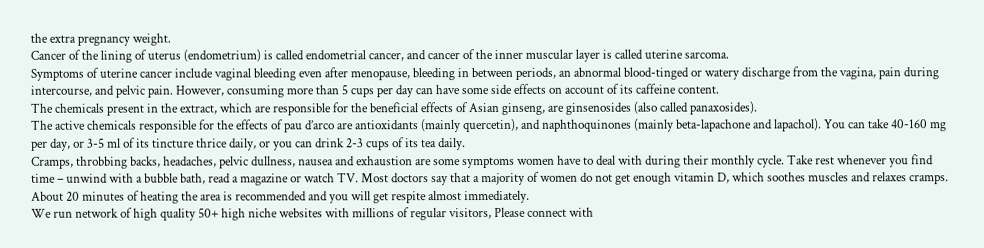the extra pregnancy weight.
Cancer of the lining of uterus (endometrium) is called endometrial cancer, and cancer of the inner muscular layer is called uterine sarcoma.
Symptoms of uterine cancer include vaginal bleeding even after menopause, bleeding in between periods, an abnormal blood-tinged or watery discharge from the vagina, pain during intercourse, and pelvic pain. However, consuming more than 5 cups per day can have some side effects on account of its caffeine content.
The chemicals present in the extract, which are responsible for the beneficial effects of Asian ginseng, are ginsenosides (also called panaxosides).
The active chemicals responsible for the effects of pau d’arco are antioxidants (mainly quercetin), and naphthoquinones (mainly beta-lapachone and lapachol). You can take 40-160 mg per day, or 3-5 ml of its tincture thrice daily, or you can drink 2-3 cups of its tea daily.
Cramps, throbbing backs, headaches, pelvic dullness, nausea and exhaustion are some symptoms women have to deal with during their monthly cycle. Take rest whenever you find time – unwind with a bubble bath, read a magazine or watch TV. Most doctors say that a majority of women do not get enough vitamin D, which soothes muscles and relaxes cramps. About 20 minutes of heating the area is recommended and you will get respite almost immediately.
We run network of high quality 50+ high niche websites with millions of regular visitors, Please connect with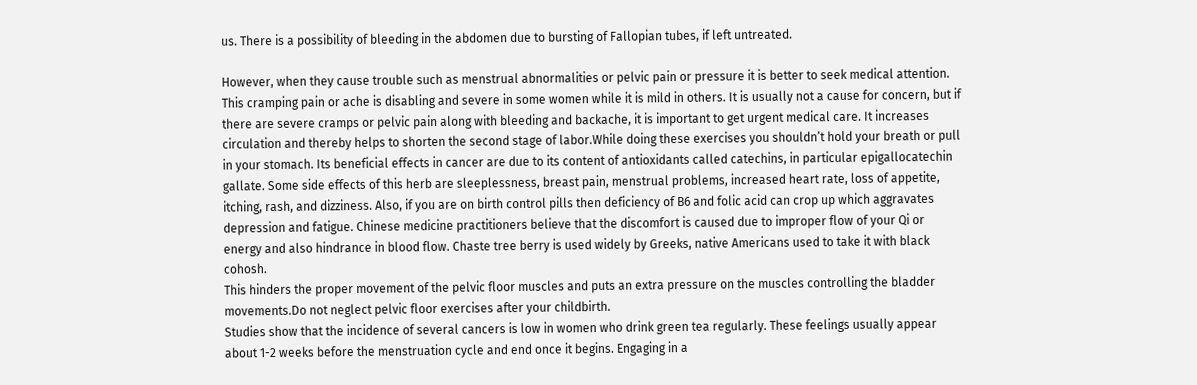us. There is a possibility of bleeding in the abdomen due to bursting of Fallopian tubes, if left untreated.

However, when they cause trouble such as menstrual abnormalities or pelvic pain or pressure it is better to seek medical attention.
This cramping pain or ache is disabling and severe in some women while it is mild in others. It is usually not a cause for concern, but if there are severe cramps or pelvic pain along with bleeding and backache, it is important to get urgent medical care. It increases circulation and thereby helps to shorten the second stage of labor.While doing these exercises you shouldn’t hold your breath or pull in your stomach. Its beneficial effects in cancer are due to its content of antioxidants called catechins, in particular epigallocatechin gallate. Some side effects of this herb are sleeplessness, breast pain, menstrual problems, increased heart rate, loss of appetite, itching, rash, and dizziness. Also, if you are on birth control pills then deficiency of B6 and folic acid can crop up which aggravates depression and fatigue. Chinese medicine practitioners believe that the discomfort is caused due to improper flow of your Qi or energy and also hindrance in blood flow. Chaste tree berry is used widely by Greeks, native Americans used to take it with black cohosh.
This hinders the proper movement of the pelvic floor muscles and puts an extra pressure on the muscles controlling the bladder movements.Do not neglect pelvic floor exercises after your childbirth.
Studies show that the incidence of several cancers is low in women who drink green tea regularly. These feelings usually appear about 1-2 weeks before the menstruation cycle and end once it begins. Engaging in a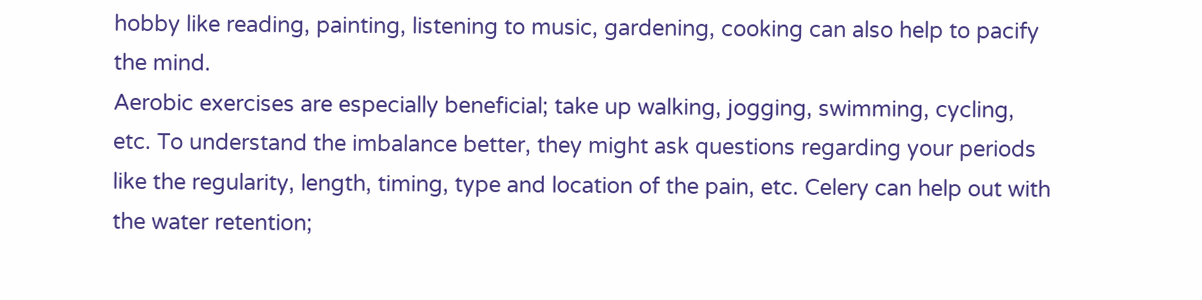hobby like reading, painting, listening to music, gardening, cooking can also help to pacify the mind.
Aerobic exercises are especially beneficial; take up walking, jogging, swimming, cycling, etc. To understand the imbalance better, they might ask questions regarding your periods like the regularity, length, timing, type and location of the pain, etc. Celery can help out with the water retention;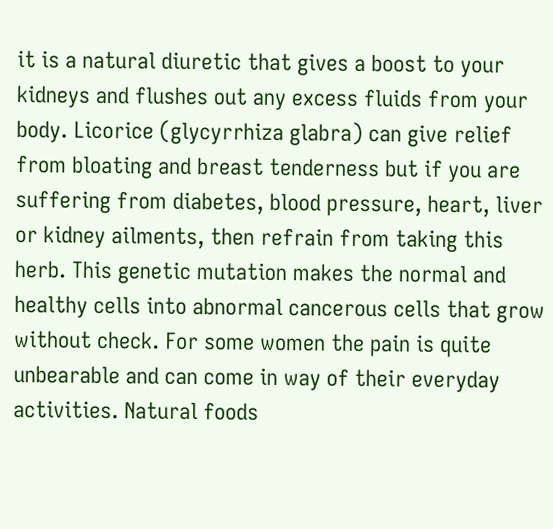it is a natural diuretic that gives a boost to your kidneys and flushes out any excess fluids from your body. Licorice (glycyrrhiza glabra) can give relief from bloating and breast tenderness but if you are suffering from diabetes, blood pressure, heart, liver or kidney ailments, then refrain from taking this herb. This genetic mutation makes the normal and healthy cells into abnormal cancerous cells that grow without check. For some women the pain is quite unbearable and can come in way of their everyday activities. Natural foods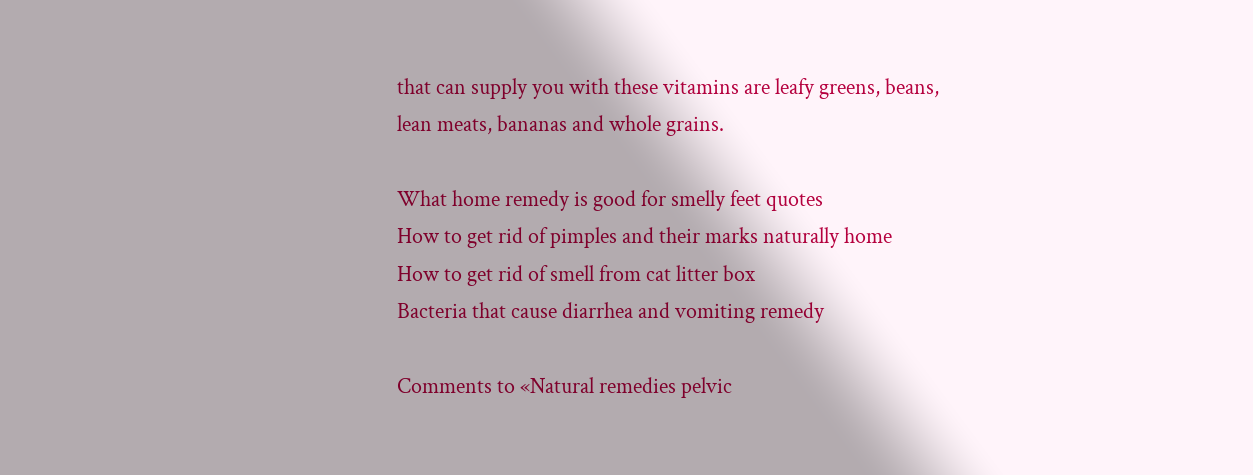that can supply you with these vitamins are leafy greens, beans, lean meats, bananas and whole grains.

What home remedy is good for smelly feet quotes
How to get rid of pimples and their marks naturally home
How to get rid of smell from cat litter box
Bacteria that cause diarrhea and vomiting remedy

Comments to «Natural remedies pelvic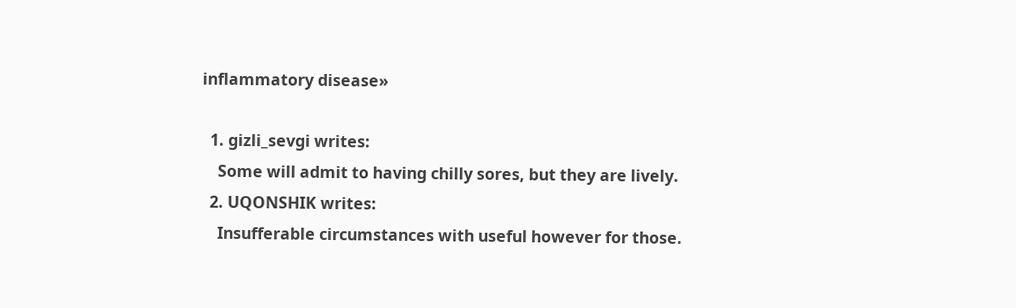inflammatory disease»

  1. gizli_sevgi writes:
    Some will admit to having chilly sores, but they are lively.
  2. UQONSHIK writes:
    Insufferable circumstances with useful however for those.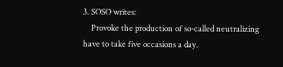3. SOSO writes:
    Provoke the production of so-called neutralizing have to take five occasions a day.